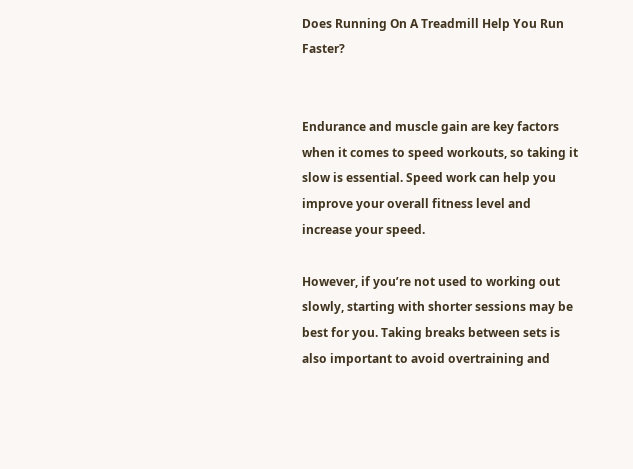Does Running On A Treadmill Help You Run Faster?


Endurance and muscle gain are key factors when it comes to speed workouts, so taking it slow is essential. Speed work can help you improve your overall fitness level and increase your speed.

However, if you’re not used to working out slowly, starting with shorter sessions may be best for you. Taking breaks between sets is also important to avoid overtraining and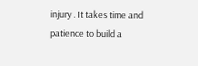injury . It takes time and patience to build a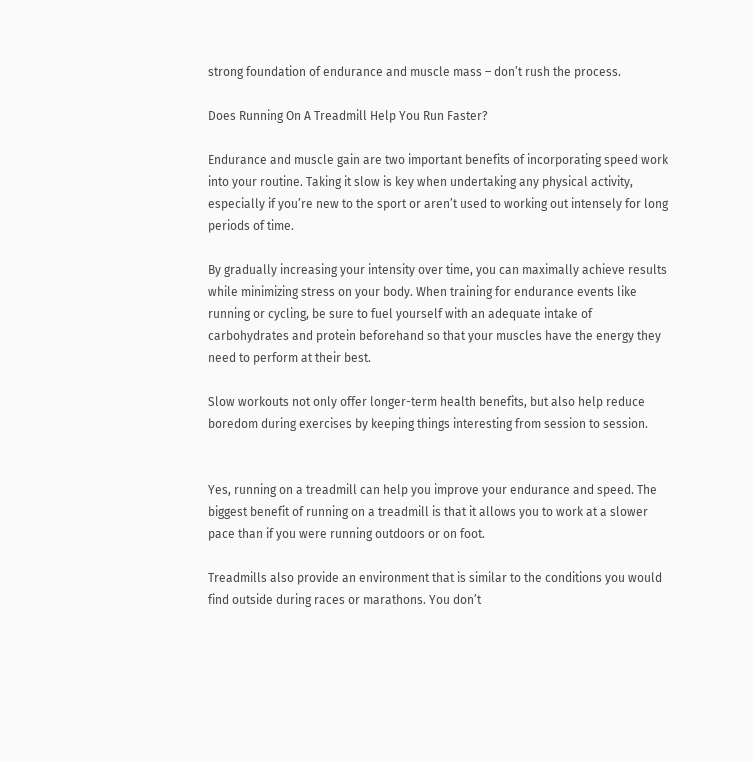strong foundation of endurance and muscle mass – don’t rush the process.

Does Running On A Treadmill Help You Run Faster?

Endurance and muscle gain are two important benefits of incorporating speed work into your routine. Taking it slow is key when undertaking any physical activity, especially if you’re new to the sport or aren’t used to working out intensely for long periods of time.

By gradually increasing your intensity over time, you can maximally achieve results while minimizing stress on your body. When training for endurance events like running or cycling, be sure to fuel yourself with an adequate intake of carbohydrates and protein beforehand so that your muscles have the energy they need to perform at their best.

Slow workouts not only offer longer-term health benefits, but also help reduce boredom during exercises by keeping things interesting from session to session.


Yes, running on a treadmill can help you improve your endurance and speed. The biggest benefit of running on a treadmill is that it allows you to work at a slower pace than if you were running outdoors or on foot.

Treadmills also provide an environment that is similar to the conditions you would find outside during races or marathons. You don’t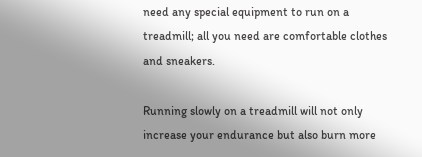need any special equipment to run on a treadmill; all you need are comfortable clothes and sneakers.

Running slowly on a treadmill will not only increase your endurance but also burn more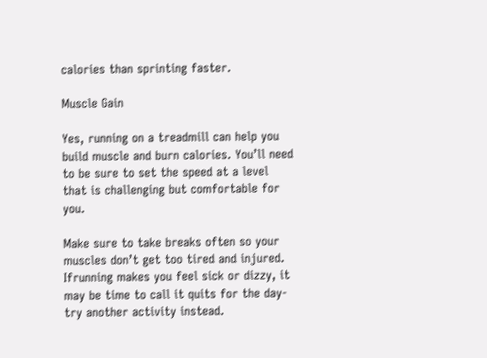calories than sprinting faster.

Muscle Gain

Yes, running on a treadmill can help you build muscle and burn calories. You’ll need to be sure to set the speed at a level that is challenging but comfortable for you.

Make sure to take breaks often so your muscles don’t get too tired and injured. Ifrunning makes you feel sick or dizzy, it may be time to call it quits for the day- try another activity instead.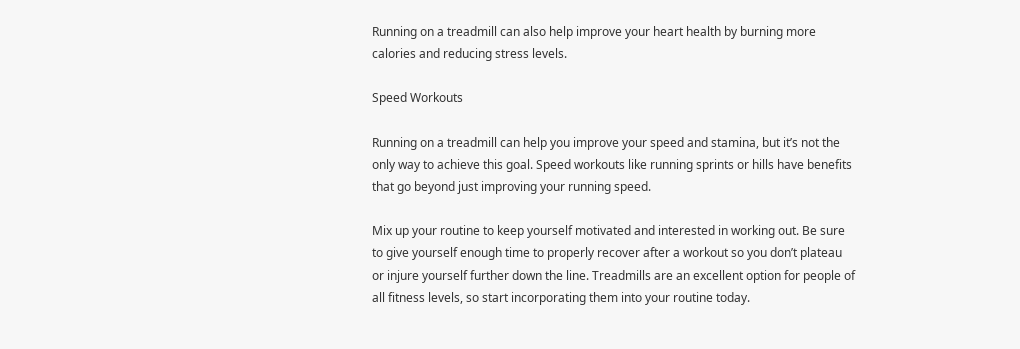Running on a treadmill can also help improve your heart health by burning more calories and reducing stress levels.

Speed Workouts

Running on a treadmill can help you improve your speed and stamina, but it’s not the only way to achieve this goal. Speed workouts like running sprints or hills have benefits that go beyond just improving your running speed.

Mix up your routine to keep yourself motivated and interested in working out. Be sure to give yourself enough time to properly recover after a workout so you don’t plateau or injure yourself further down the line. Treadmills are an excellent option for people of all fitness levels, so start incorporating them into your routine today.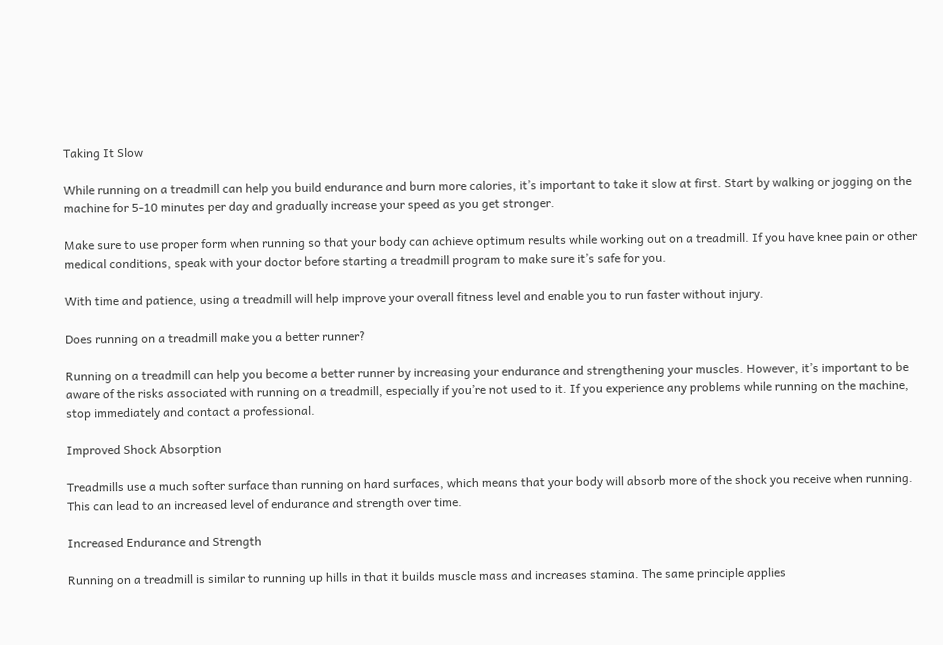Taking It Slow

While running on a treadmill can help you build endurance and burn more calories, it’s important to take it slow at first. Start by walking or jogging on the machine for 5-10 minutes per day and gradually increase your speed as you get stronger.

Make sure to use proper form when running so that your body can achieve optimum results while working out on a treadmill. If you have knee pain or other medical conditions, speak with your doctor before starting a treadmill program to make sure it’s safe for you.

With time and patience, using a treadmill will help improve your overall fitness level and enable you to run faster without injury.

Does running on a treadmill make you a better runner?

Running on a treadmill can help you become a better runner by increasing your endurance and strengthening your muscles. However, it’s important to be aware of the risks associated with running on a treadmill, especially if you’re not used to it. If you experience any problems while running on the machine, stop immediately and contact a professional.

Improved Shock Absorption

Treadmills use a much softer surface than running on hard surfaces, which means that your body will absorb more of the shock you receive when running. This can lead to an increased level of endurance and strength over time.

Increased Endurance and Strength

Running on a treadmill is similar to running up hills in that it builds muscle mass and increases stamina. The same principle applies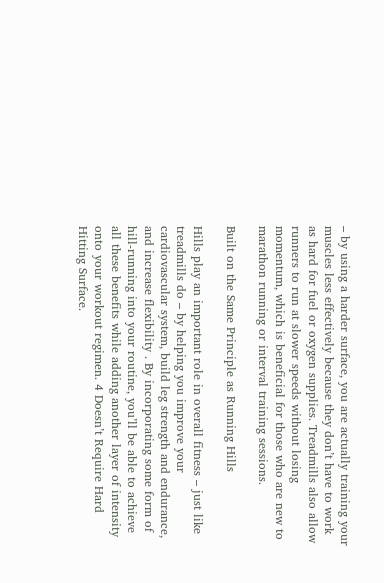– by using a harder surface, you are actually training your muscles less effectively because they don’t have to work as hard for fuel or oxygen supplies. Treadmills also allow runners to run at slower speeds without losing momentum, which is beneficial for those who are new to marathon running or interval training sessions.

Built on the Same Principle as Running Hills

Hills play an important role in overall fitness – just like treadmills do – by helping you improve your cardiovascular system, build leg strength and endurance, and increase flexibility . By incorporating some form of hill-running into your routine, you’ll be able to achieve all these benefits while adding another layer of intensity onto your workout regimen. 4 Doesn’t Require Hard Hitting Surface.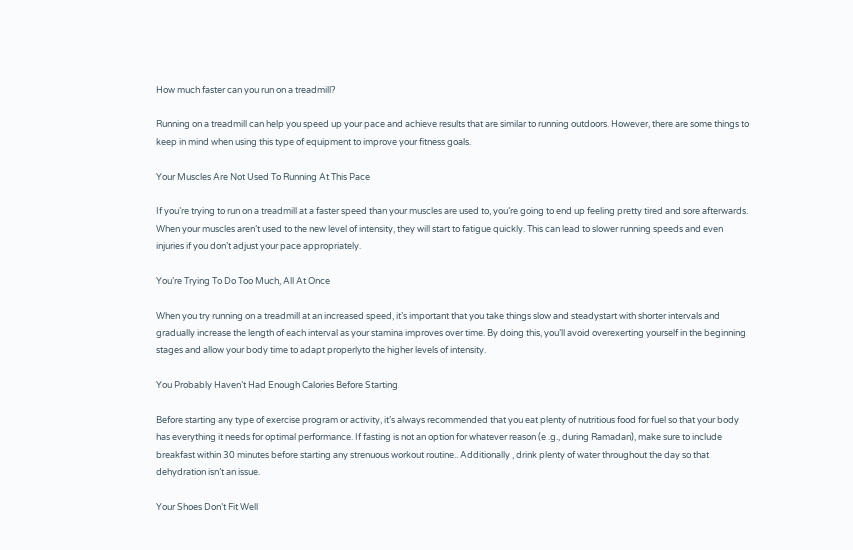How much faster can you run on a treadmill?

Running on a treadmill can help you speed up your pace and achieve results that are similar to running outdoors. However, there are some things to keep in mind when using this type of equipment to improve your fitness goals.

Your Muscles Are Not Used To Running At This Pace

If you’re trying to run on a treadmill at a faster speed than your muscles are used to, you’re going to end up feeling pretty tired and sore afterwards. When your muscles aren’t used to the new level of intensity, they will start to fatigue quickly. This can lead to slower running speeds and even injuries if you don’t adjust your pace appropriately.

You’re Trying To Do Too Much, All At Once

When you try running on a treadmill at an increased speed, it’s important that you take things slow and steadystart with shorter intervals and gradually increase the length of each interval as your stamina improves over time. By doing this, you’ll avoid overexerting yourself in the beginning stages and allow your body time to adapt properlyto the higher levels of intensity.

You Probably Haven’t Had Enough Calories Before Starting

Before starting any type of exercise program or activity, it’s always recommended that you eat plenty of nutritious food for fuel so that your body has everything it needs for optimal performance. If fasting is not an option for whatever reason (e .g., during Ramadan), make sure to include breakfast within 30 minutes before starting any strenuous workout routine.. Additionally , drink plenty of water throughout the day so that dehydration isn’t an issue.

Your Shoes Don’t Fit Well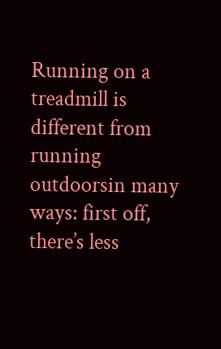Running on a treadmill is different from running outdoorsin many ways: first off, there’s less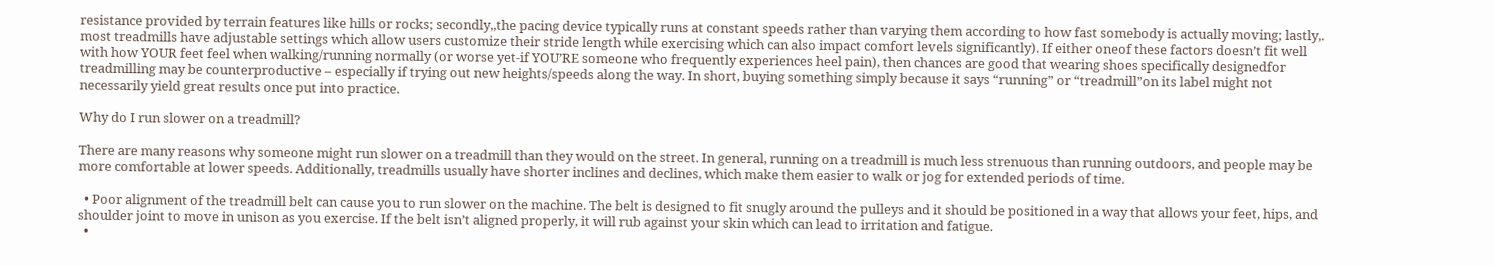resistance provided by terrain features like hills or rocks; secondly,,the pacing device typically runs at constant speeds rather than varying them according to how fast somebody is actually moving; lastly,. most treadmills have adjustable settings which allow users customize their stride length while exercising which can also impact comfort levels significantly). If either oneof these factors doesn’t fit well with how YOUR feet feel when walking/running normally (or worse yet-if YOU’RE someone who frequently experiences heel pain), then chances are good that wearing shoes specifically designedfor treadmilling may be counterproductive – especially if trying out new heights/speeds along the way. In short, buying something simply because it says “running” or “treadmill”on its label might not necessarily yield great results once put into practice.

Why do I run slower on a treadmill?

There are many reasons why someone might run slower on a treadmill than they would on the street. In general, running on a treadmill is much less strenuous than running outdoors, and people may be more comfortable at lower speeds. Additionally, treadmills usually have shorter inclines and declines, which make them easier to walk or jog for extended periods of time.

  • Poor alignment of the treadmill belt can cause you to run slower on the machine. The belt is designed to fit snugly around the pulleys and it should be positioned in a way that allows your feet, hips, and shoulder joint to move in unison as you exercise. If the belt isn’t aligned properly, it will rub against your skin which can lead to irritation and fatigue.
  •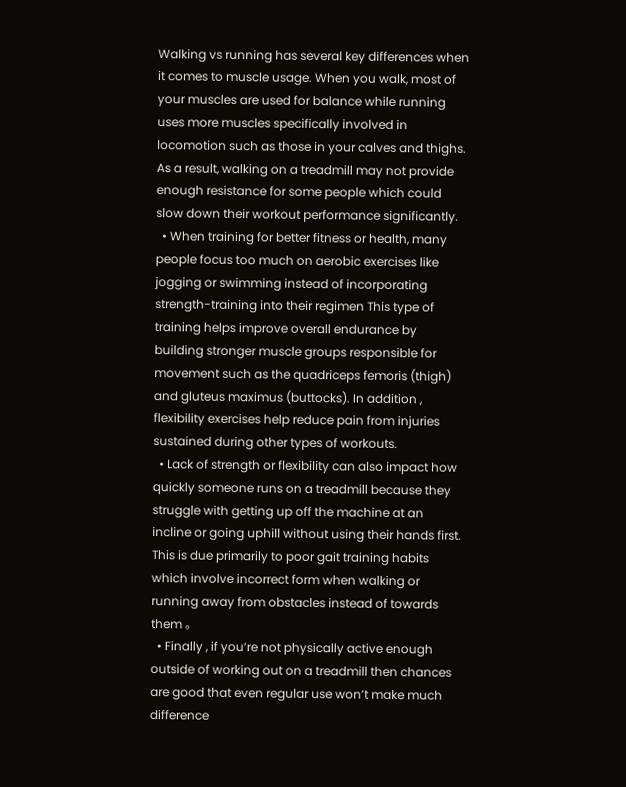Walking vs running has several key differences when it comes to muscle usage. When you walk, most of your muscles are used for balance while running uses more muscles specifically involved in locomotion such as those in your calves and thighs. As a result, walking on a treadmill may not provide enough resistance for some people which could slow down their workout performance significantly.
  • When training for better fitness or health, many people focus too much on aerobic exercises like jogging or swimming instead of incorporating strength-training into their regimen This type of training helps improve overall endurance by building stronger muscle groups responsible for movement such as the quadriceps femoris (thigh) and gluteus maximus (buttocks). In addition , flexibility exercises help reduce pain from injuries sustained during other types of workouts.
  • Lack of strength or flexibility can also impact how quickly someone runs on a treadmill because they struggle with getting up off the machine at an incline or going uphill without using their hands first. This is due primarily to poor gait training habits which involve incorrect form when walking or running away from obstacles instead of towards them 。
  • Finally , if you’re not physically active enough outside of working out on a treadmill then chances are good that even regular use won’t make much difference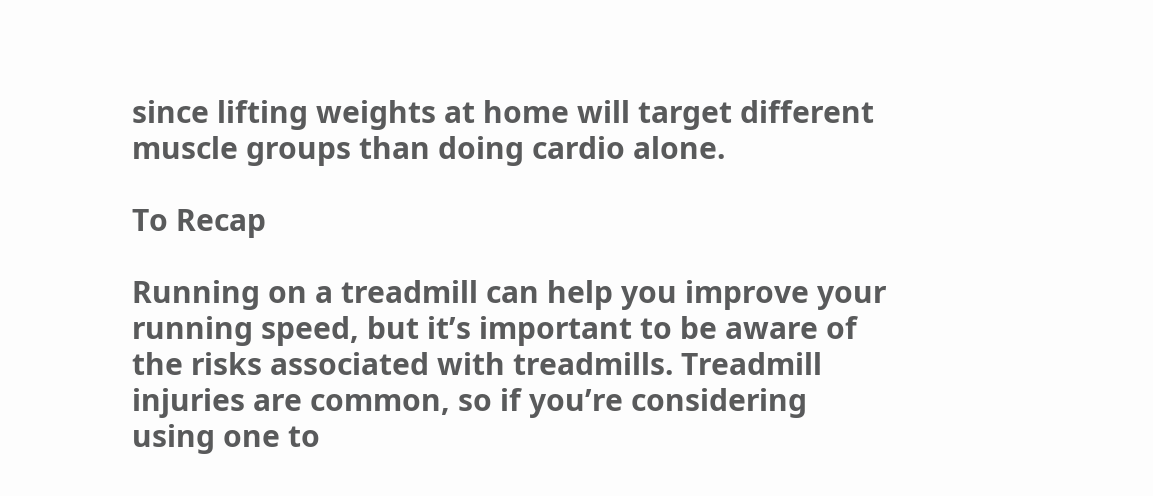since lifting weights at home will target different muscle groups than doing cardio alone.

To Recap

Running on a treadmill can help you improve your running speed, but it’s important to be aware of the risks associated with treadmills. Treadmill injuries are common, so if you’re considering using one to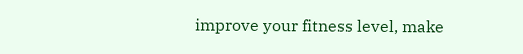improve your fitness level, make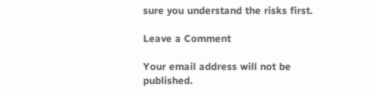sure you understand the risks first.

Leave a Comment

Your email address will not be published.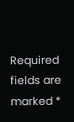Required fields are marked *